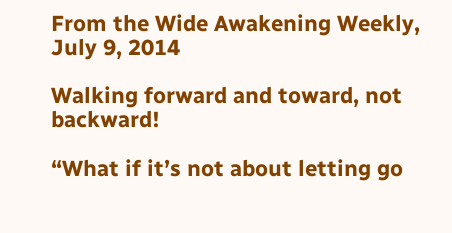From the Wide Awakening Weekly, July 9, 2014

Walking forward and toward, not backward!

“What if it’s not about letting go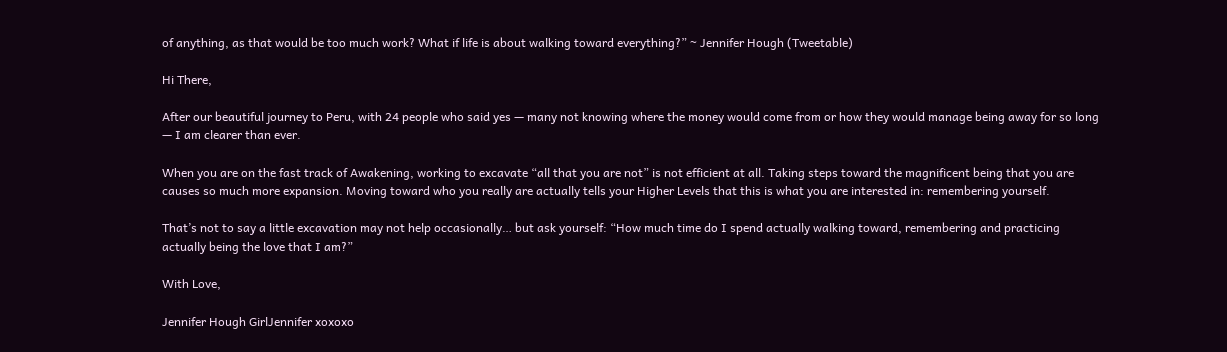of anything, as that would be too much work? What if life is about walking toward everything?” ~ Jennifer Hough (Tweetable)

Hi There,

After our beautiful journey to Peru, with 24 people who said yes — many not knowing where the money would come from or how they would manage being away for so long — I am clearer than ever.

When you are on the fast track of Awakening, working to excavate “all that you are not” is not efficient at all. Taking steps toward the magnificent being that you are causes so much more expansion. Moving toward who you really are actually tells your Higher Levels that this is what you are interested in: remembering yourself.

That’s not to say a little excavation may not help occasionally… but ask yourself: “How much time do I spend actually walking toward, remembering and practicing actually being the love that I am?”

With Love,

Jennifer Hough GirlJennifer xoxoxo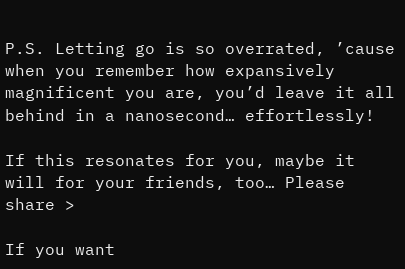P.S. Letting go is so overrated, ’cause when you remember how expansively magnificent you are, you’d leave it all behind in a nanosecond… effortlessly!

If this resonates for you, maybe it will for your friends, too… Please share >

If you want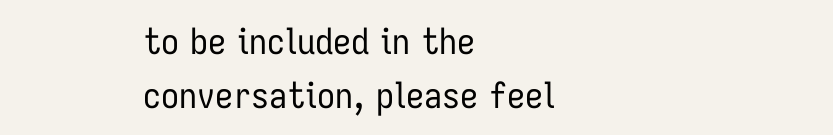to be included in the conversation, please feel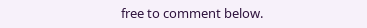free to comment below.